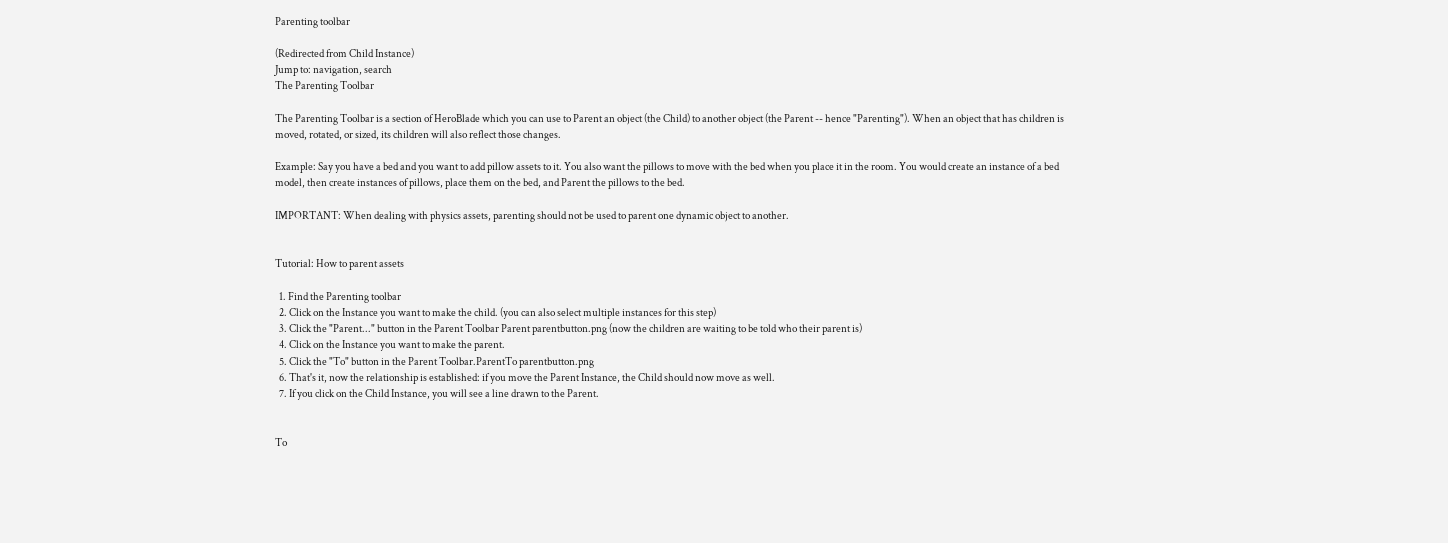Parenting toolbar

(Redirected from Child Instance)
Jump to: navigation, search
The Parenting Toolbar

The Parenting Toolbar is a section of HeroBlade which you can use to Parent an object (the Child) to another object (the Parent -- hence "Parenting"). When an object that has children is moved, rotated, or sized, its children will also reflect those changes.

Example: Say you have a bed and you want to add pillow assets to it. You also want the pillows to move with the bed when you place it in the room. You would create an instance of a bed model, then create instances of pillows, place them on the bed, and Parent the pillows to the bed.

IMPORTANT: When dealing with physics assets, parenting should not be used to parent one dynamic object to another.


Tutorial: How to parent assets

  1. Find the Parenting toolbar
  2. Click on the Instance you want to make the child. (you can also select multiple instances for this step)
  3. Click the "Parent..." button in the Parent Toolbar Parent parentbutton.png (now the children are waiting to be told who their parent is)
  4. Click on the Instance you want to make the parent.
  5. Click the "To" button in the Parent Toolbar.ParentTo parentbutton.png
  6. That's it, now the relationship is established: if you move the Parent Instance, the Child should now move as well.
  7. If you click on the Child Instance, you will see a line drawn to the Parent.


To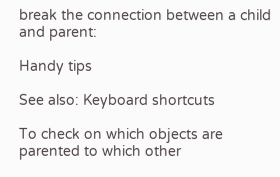break the connection between a child and parent:

Handy tips

See also: Keyboard shortcuts

To check on which objects are parented to which other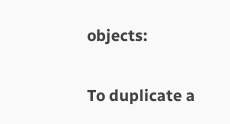objects:

To duplicate a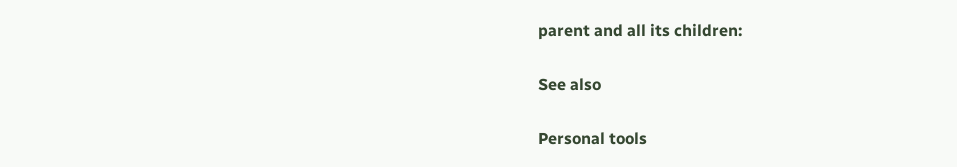parent and all its children:

See also

Personal tools